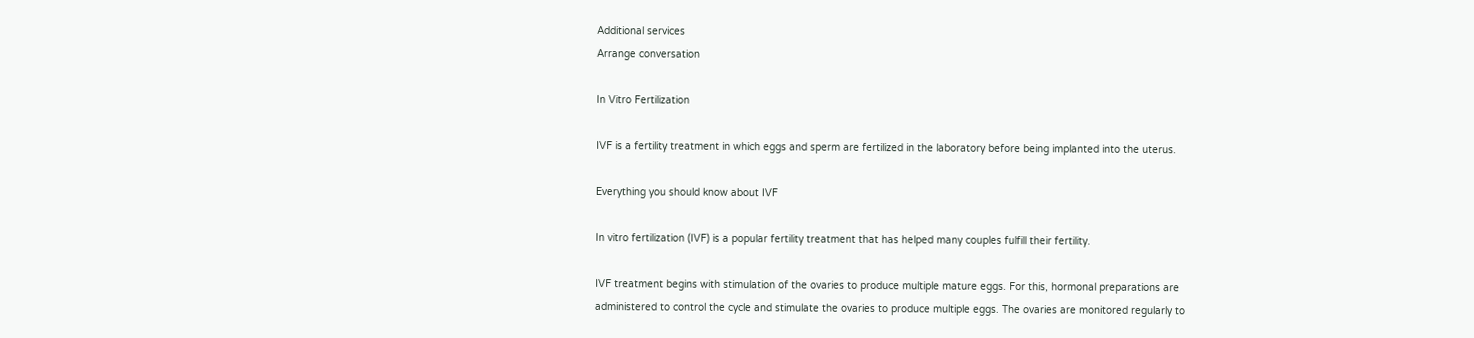Additional services
Arrange conversation

In Vitro Fertilization

IVF is a fertility treatment in which eggs and sperm are fertilized in the laboratory before being implanted into the uterus.

Everything you should know about IVF

In vitro fertilization (IVF) is a popular fertility treatment that has helped many couples fulfill their fertility.

IVF treatment begins with stimulation of the ovaries to produce multiple mature eggs. For this, hormonal preparations are administered to control the cycle and stimulate the ovaries to produce multiple eggs. The ovaries are monitored regularly to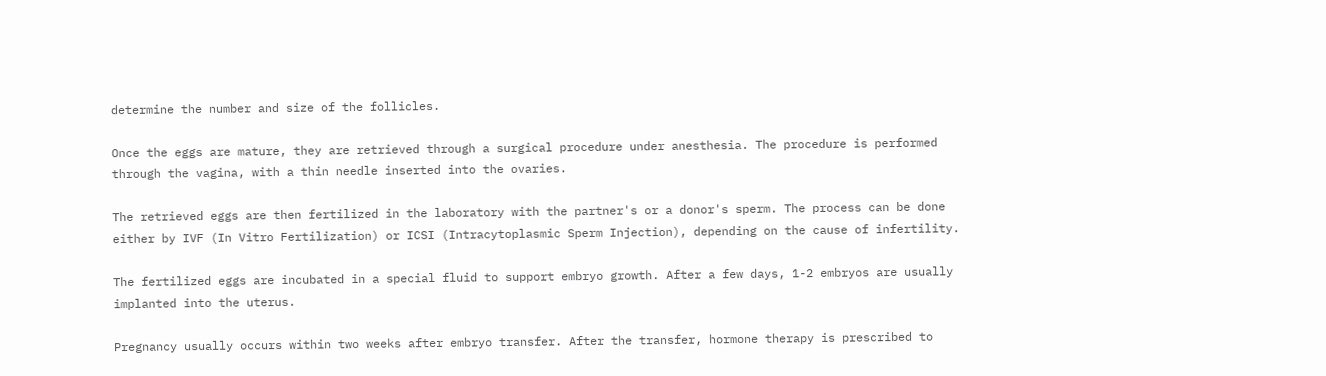determine the number and size of the follicles.

Once the eggs are mature, they are retrieved through a surgical procedure under anesthesia. The procedure is performed through the vagina, with a thin needle inserted into the ovaries.

The retrieved eggs are then fertilized in the laboratory with the partner's or a donor's sperm. The process can be done either by IVF (In Vitro Fertilization) or ICSI (Intracytoplasmic Sperm Injection), depending on the cause of infertility.

The fertilized eggs are incubated in a special fluid to support embryo growth. After a few days, 1-2 embryos are usually implanted into the uterus.

Pregnancy usually occurs within two weeks after embryo transfer. After the transfer, hormone therapy is prescribed to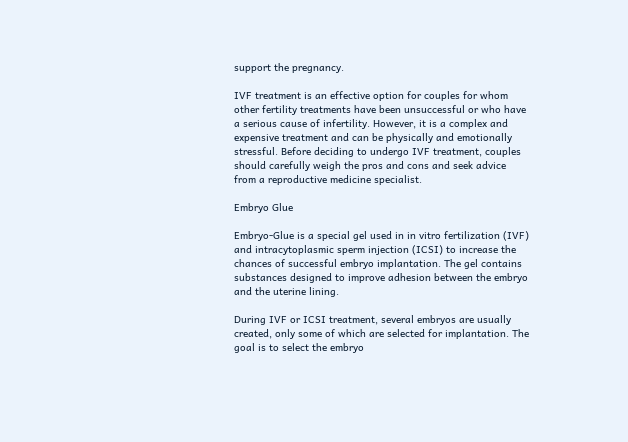support the pregnancy.

IVF treatment is an effective option for couples for whom other fertility treatments have been unsuccessful or who have a serious cause of infertility. However, it is a complex and expensive treatment and can be physically and emotionally stressful. Before deciding to undergo IVF treatment, couples should carefully weigh the pros and cons and seek advice from a reproductive medicine specialist.

Embryo Glue

Embryo-Glue is a special gel used in in vitro fertilization (IVF) and intracytoplasmic sperm injection (ICSI) to increase the chances of successful embryo implantation. The gel contains substances designed to improve adhesion between the embryo and the uterine lining.

During IVF or ICSI treatment, several embryos are usually created, only some of which are selected for implantation. The goal is to select the embryo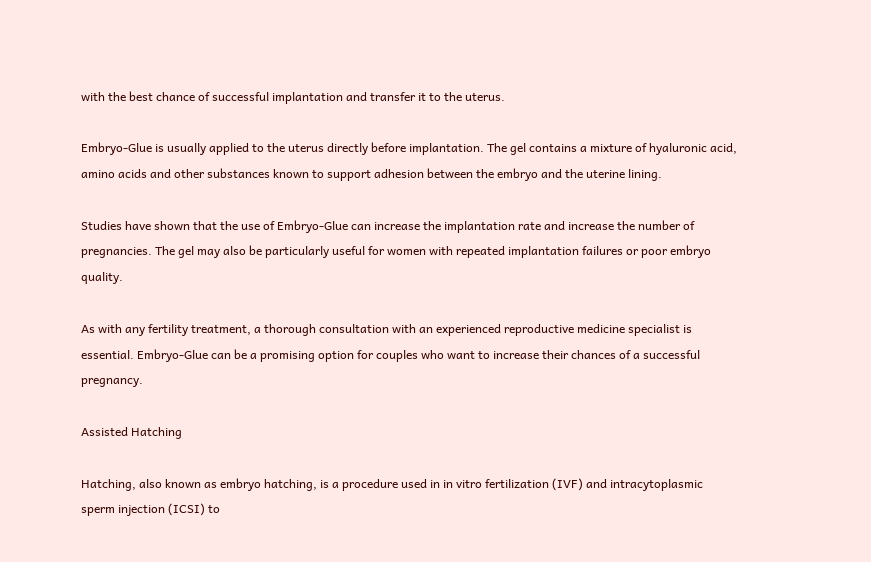with the best chance of successful implantation and transfer it to the uterus.

Embryo-Glue is usually applied to the uterus directly before implantation. The gel contains a mixture of hyaluronic acid, amino acids and other substances known to support adhesion between the embryo and the uterine lining.

Studies have shown that the use of Embryo-Glue can increase the implantation rate and increase the number of pregnancies. The gel may also be particularly useful for women with repeated implantation failures or poor embryo quality.

As with any fertility treatment, a thorough consultation with an experienced reproductive medicine specialist is essential. Embryo-Glue can be a promising option for couples who want to increase their chances of a successful pregnancy.

Assisted Hatching

Hatching, also known as embryo hatching, is a procedure used in in vitro fertilization (IVF) and intracytoplasmic sperm injection (ICSI) to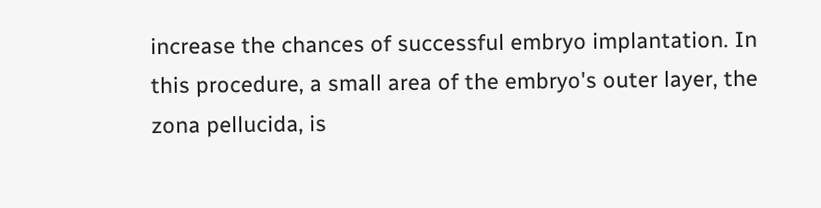increase the chances of successful embryo implantation. In this procedure, a small area of the embryo's outer layer, the zona pellucida, is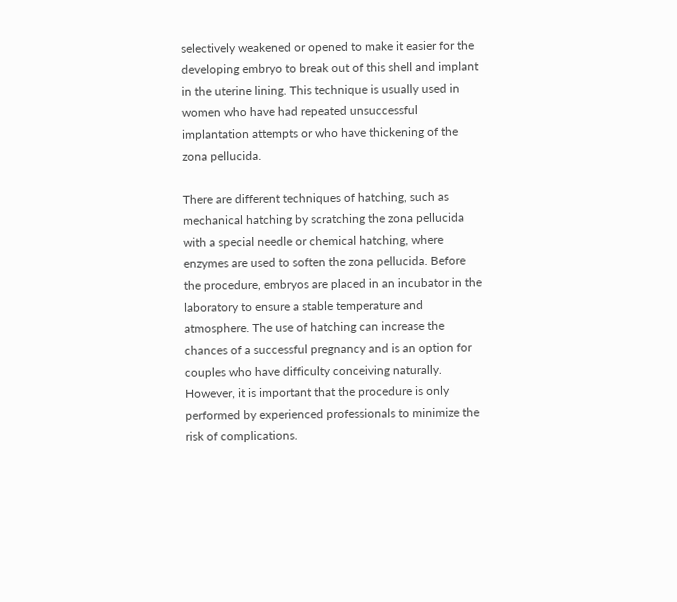selectively weakened or opened to make it easier for the developing embryo to break out of this shell and implant in the uterine lining. This technique is usually used in women who have had repeated unsuccessful implantation attempts or who have thickening of the zona pellucida.

There are different techniques of hatching, such as mechanical hatching by scratching the zona pellucida with a special needle or chemical hatching, where enzymes are used to soften the zona pellucida. Before the procedure, embryos are placed in an incubator in the laboratory to ensure a stable temperature and atmosphere. The use of hatching can increase the chances of a successful pregnancy and is an option for couples who have difficulty conceiving naturally. However, it is important that the procedure is only performed by experienced professionals to minimize the risk of complications.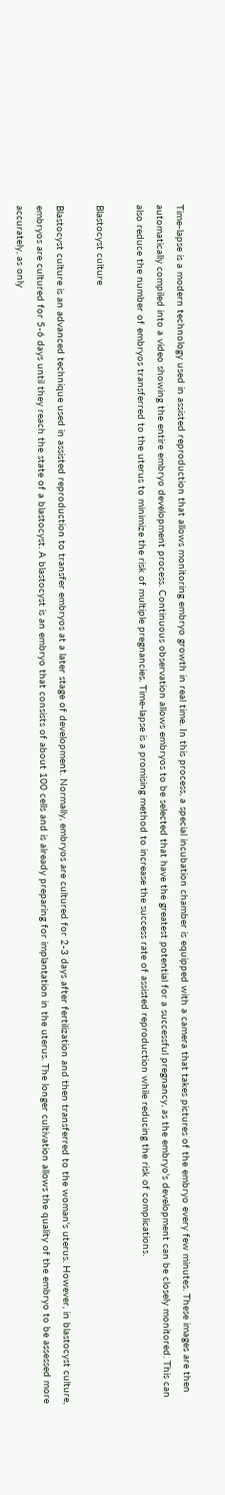Time-lapse is a modern technology used in assisted reproduction that allows monitoring embryo growth in real time. In this process, a special incubation chamber is equipped with a camera that takes pictures of the embryo every few minutes. These images are then automatically compiled into a video showing the entire embryo development process. Continuous observation allows embryos to be selected that have the greatest potential for a successful pregnancy, as the embryo's development can be closely monitored. This can also reduce the number of embryos transferred to the uterus to minimize the risk of multiple pregnancies. Time-lapse is a promising method to increase the success rate of assisted reproduction while reducing the risk of complications.

Blastocyst culture

Blastocyst culture is an advanced technique used in assisted reproduction to transfer embryos at a later stage of development. Normally, embryos are cultured for 2-3 days after fertilization and then transferred to the woman's uterus. However, in blastocyst culture, embryos are cultured for 5-6 days until they reach the state of a blastocyst. A blastocyst is an embryo that consists of about 100 cells and is already preparing for implantation in the uterus. The longer cultivation allows the quality of the embryo to be assessed more accurately, as only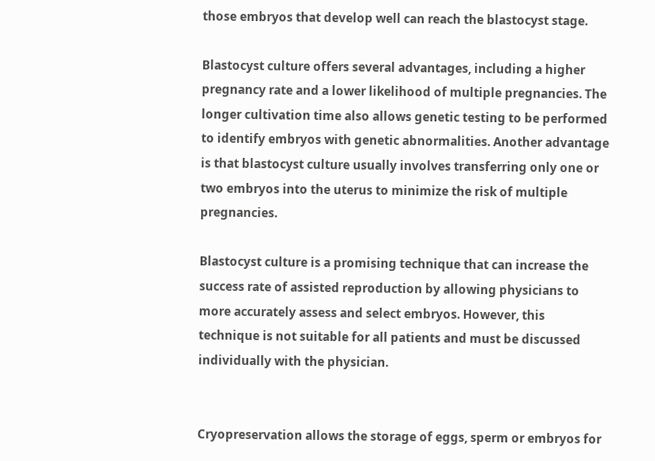those embryos that develop well can reach the blastocyst stage.

Blastocyst culture offers several advantages, including a higher pregnancy rate and a lower likelihood of multiple pregnancies. The longer cultivation time also allows genetic testing to be performed to identify embryos with genetic abnormalities. Another advantage is that blastocyst culture usually involves transferring only one or two embryos into the uterus to minimize the risk of multiple pregnancies.

Blastocyst culture is a promising technique that can increase the success rate of assisted reproduction by allowing physicians to more accurately assess and select embryos. However, this technique is not suitable for all patients and must be discussed individually with the physician.


Cryopreservation allows the storage of eggs, sperm or embryos for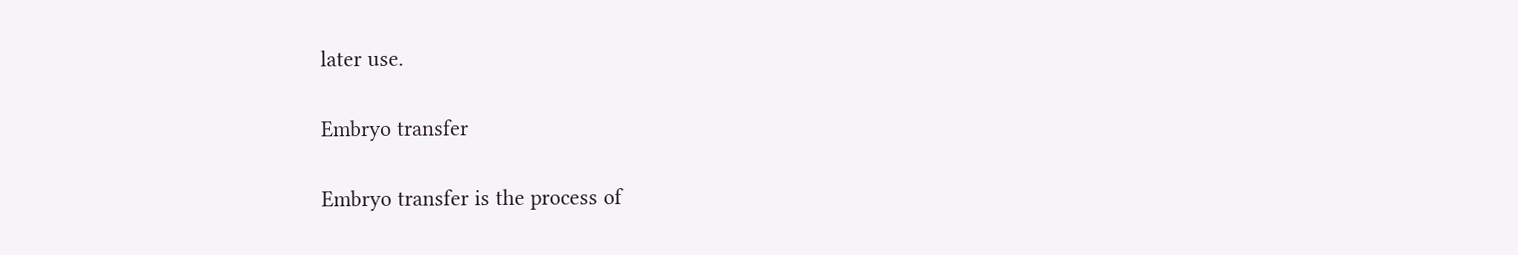later use.

Embryo transfer

Embryo transfer is the process of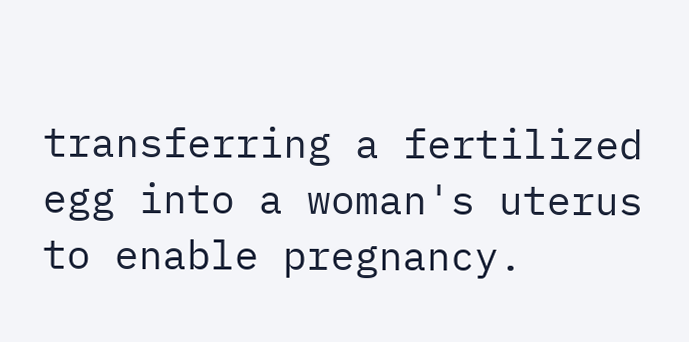transferring a fertilized egg into a woman's uterus to enable pregnancy.